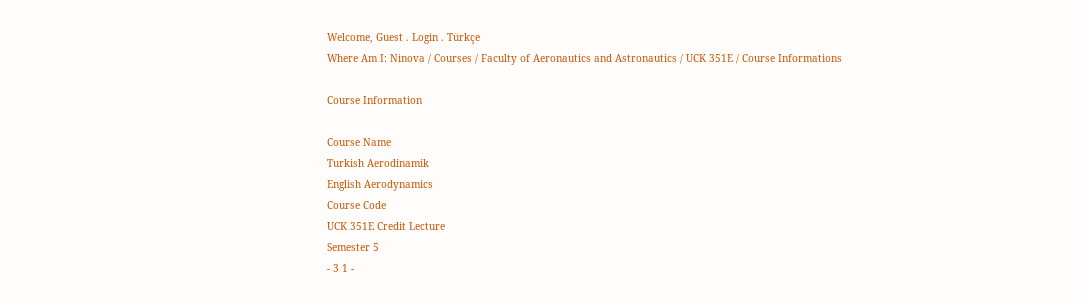Welcome, Guest . Login . Türkçe
Where Am I: Ninova / Courses / Faculty of Aeronautics and Astronautics / UCK 351E / Course Informations

Course Information

Course Name
Turkish Aerodinamik
English Aerodynamics
Course Code
UCK 351E Credit Lecture
Semester 5
- 3 1 -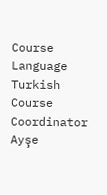Course Language Turkish
Course Coordinator Ayşe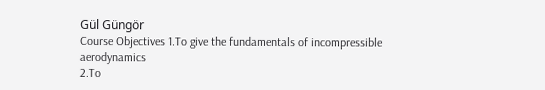Gül Güngör
Course Objectives 1.To give the fundamentals of incompressible aerodynamics
2.To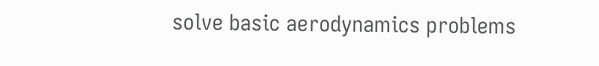solve basic aerodynamics problems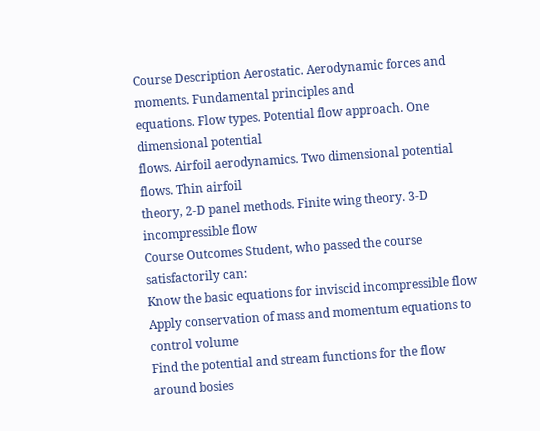Course Description Aerostatic. Aerodynamic forces and moments. Fundamental principles and
equations. Flow types. Potential flow approach. One dimensional potential
flows. Airfoil aerodynamics. Two dimensional potential flows. Thin airfoil
theory, 2-D panel methods. Finite wing theory. 3-D incompressible flow
Course Outcomes Student, who passed the course satisfactorily can:
Know the basic equations for inviscid incompressible flow
Apply conservation of mass and momentum equations to control volume
Find the potential and stream functions for the flow around bosies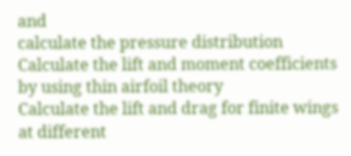and
calculate the pressure distribution
Calculate the lift and moment coefficients by using thin airfoil theory
Calculate the lift and drag for finite wings at different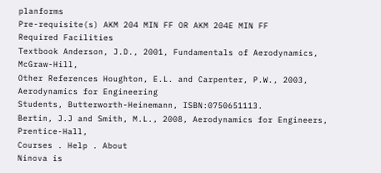planforms
Pre-requisite(s) AKM 204 MIN FF OR AKM 204E MIN FF
Required Facilities
Textbook Anderson, J.D., 2001, Fundamentals of Aerodynamics, McGraw-Hill,
Other References Houghton, E.L. and Carpenter, P.W., 2003, Aerodynamics for Engineering
Students, Butterworth-Heinemann, ISBN:0750651113.
Bertin, J.J and Smith, M.L., 2008, Aerodynamics for Engineers, Prentice-Hall,
Courses . Help . About
Ninova is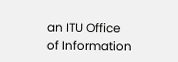an ITU Office of Information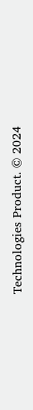Technologies Product. © 2024